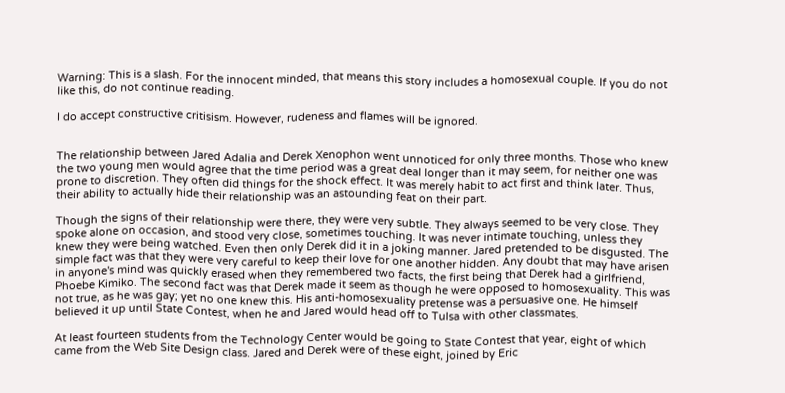Warning: This is a slash. For the innocent minded, that means this story includes a homosexual couple. If you do not like this, do not continue reading.

I do accept constructive critisism. However, rudeness and flames will be ignored.


The relationship between Jared Adalia and Derek Xenophon went unnoticed for only three months. Those who knew the two young men would agree that the time period was a great deal longer than it may seem, for neither one was prone to discretion. They often did things for the shock effect. It was merely habit to act first and think later. Thus, their ability to actually hide their relationship was an astounding feat on their part.

Though the signs of their relationship were there, they were very subtle. They always seemed to be very close. They spoke alone on occasion, and stood very close, sometimes touching. It was never intimate touching, unless they knew they were being watched. Even then only Derek did it in a joking manner. Jared pretended to be disgusted. The simple fact was that they were very careful to keep their love for one another hidden. Any doubt that may have arisen in anyone's mind was quickly erased when they remembered two facts, the first being that Derek had a girlfriend, Phoebe Kimiko. The second fact was that Derek made it seem as though he were opposed to homosexuality. This was not true, as he was gay; yet no one knew this. His anti-homosexuality pretense was a persuasive one. He himself believed it up until State Contest, when he and Jared would head off to Tulsa with other classmates.

At least fourteen students from the Technology Center would be going to State Contest that year, eight of which came from the Web Site Design class. Jared and Derek were of these eight, joined by Eric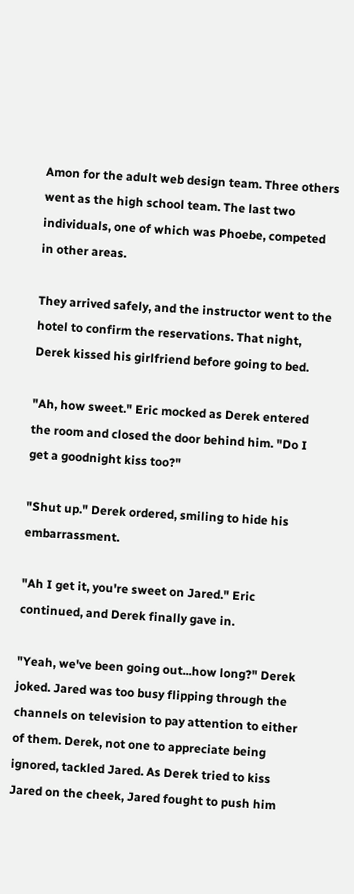Amon for the adult web design team. Three others went as the high school team. The last two individuals, one of which was Phoebe, competed in other areas.

They arrived safely, and the instructor went to the hotel to confirm the reservations. That night, Derek kissed his girlfriend before going to bed.

"Ah, how sweet." Eric mocked as Derek entered the room and closed the door behind him. "Do I get a goodnight kiss too?"

"Shut up." Derek ordered, smiling to hide his embarrassment.

"Ah I get it, you're sweet on Jared." Eric continued, and Derek finally gave in.

"Yeah, we've been going out...how long?" Derek joked. Jared was too busy flipping through the channels on television to pay attention to either of them. Derek, not one to appreciate being ignored, tackled Jared. As Derek tried to kiss Jared on the cheek, Jared fought to push him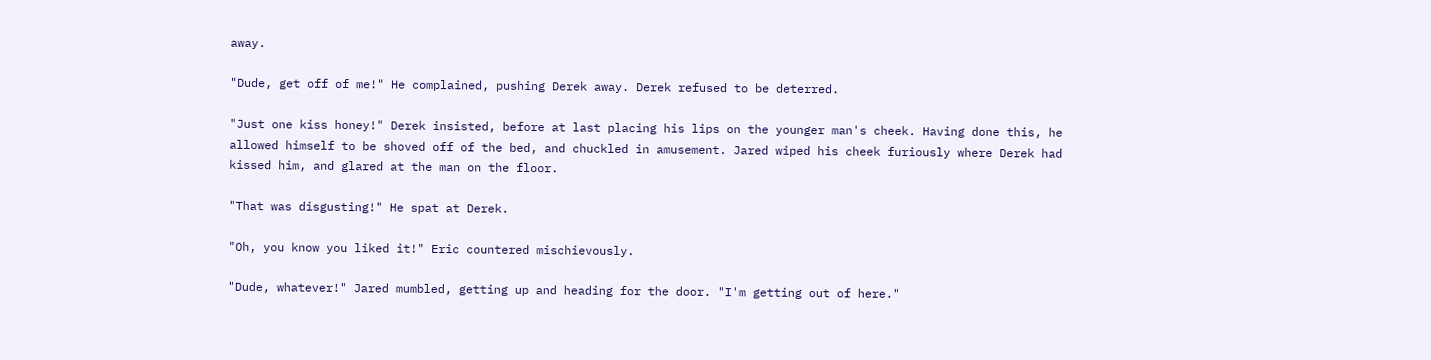away.

"Dude, get off of me!" He complained, pushing Derek away. Derek refused to be deterred.

"Just one kiss honey!" Derek insisted, before at last placing his lips on the younger man's cheek. Having done this, he allowed himself to be shoved off of the bed, and chuckled in amusement. Jared wiped his cheek furiously where Derek had kissed him, and glared at the man on the floor.

"That was disgusting!" He spat at Derek.

"Oh, you know you liked it!" Eric countered mischievously.

"Dude, whatever!" Jared mumbled, getting up and heading for the door. "I'm getting out of here."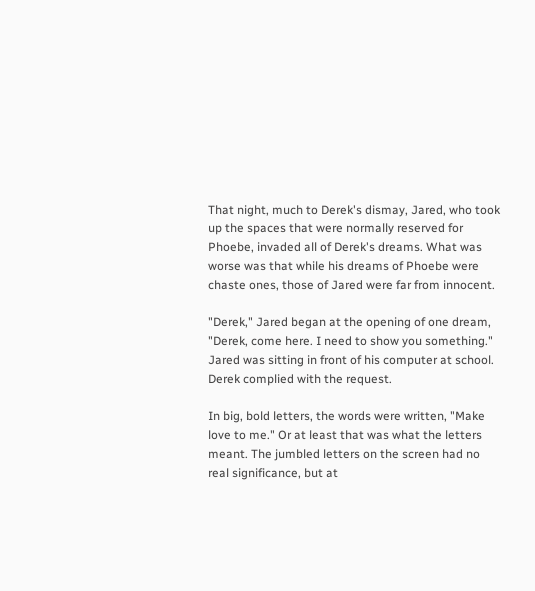That night, much to Derek's dismay, Jared, who took up the spaces that were normally reserved for Phoebe, invaded all of Derek's dreams. What was worse was that while his dreams of Phoebe were chaste ones, those of Jared were far from innocent.

"Derek," Jared began at the opening of one dream, "Derek, come here. I need to show you something." Jared was sitting in front of his computer at school. Derek complied with the request.

In big, bold letters, the words were written, "Make love to me." Or at least that was what the letters meant. The jumbled letters on the screen had no real significance, but at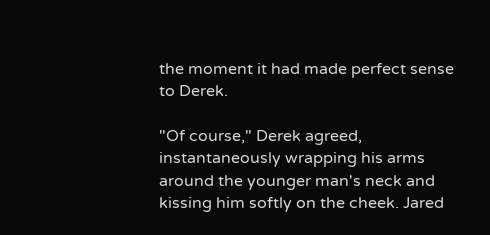the moment it had made perfect sense to Derek.

"Of course," Derek agreed, instantaneously wrapping his arms around the younger man's neck and kissing him softly on the cheek. Jared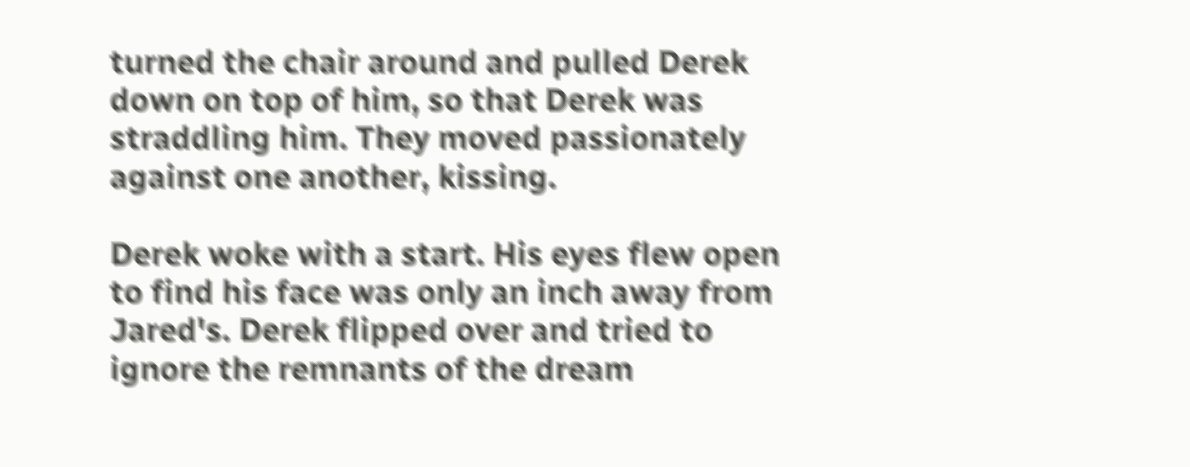turned the chair around and pulled Derek down on top of him, so that Derek was straddling him. They moved passionately against one another, kissing.

Derek woke with a start. His eyes flew open to find his face was only an inch away from Jared's. Derek flipped over and tried to ignore the remnants of the dream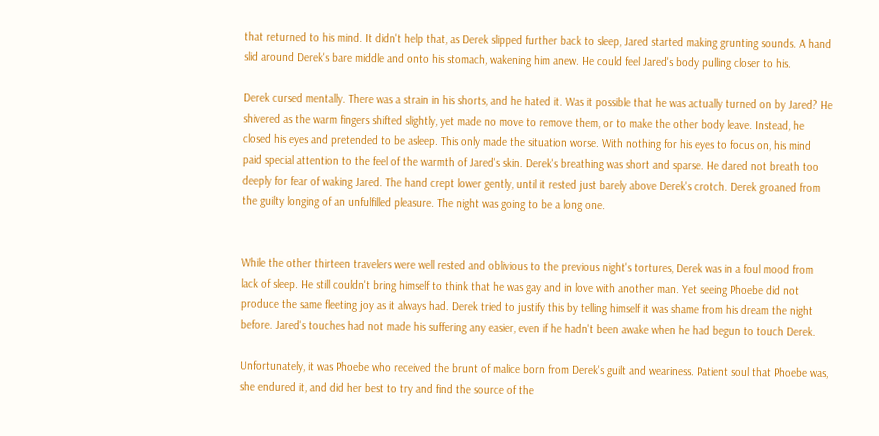that returned to his mind. It didn't help that, as Derek slipped further back to sleep, Jared started making grunting sounds. A hand slid around Derek's bare middle and onto his stomach, wakening him anew. He could feel Jared's body pulling closer to his.

Derek cursed mentally. There was a strain in his shorts, and he hated it. Was it possible that he was actually turned on by Jared? He shivered as the warm fingers shifted slightly, yet made no move to remove them, or to make the other body leave. Instead, he closed his eyes and pretended to be asleep. This only made the situation worse. With nothing for his eyes to focus on, his mind paid special attention to the feel of the warmth of Jared's skin. Derek's breathing was short and sparse. He dared not breath too deeply for fear of waking Jared. The hand crept lower gently, until it rested just barely above Derek's crotch. Derek groaned from the guilty longing of an unfulfilled pleasure. The night was going to be a long one.


While the other thirteen travelers were well rested and oblivious to the previous night's tortures, Derek was in a foul mood from lack of sleep. He still couldn't bring himself to think that he was gay and in love with another man. Yet seeing Phoebe did not produce the same fleeting joy as it always had. Derek tried to justify this by telling himself it was shame from his dream the night before. Jared's touches had not made his suffering any easier, even if he hadn't been awake when he had begun to touch Derek.

Unfortunately, it was Phoebe who received the brunt of malice born from Derek's guilt and weariness. Patient soul that Phoebe was, she endured it, and did her best to try and find the source of the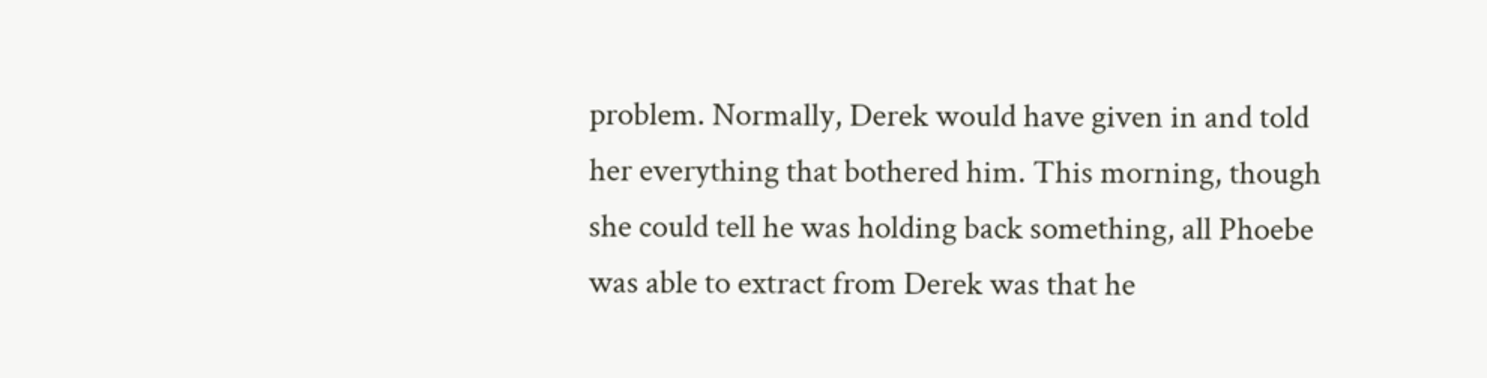problem. Normally, Derek would have given in and told her everything that bothered him. This morning, though she could tell he was holding back something, all Phoebe was able to extract from Derek was that he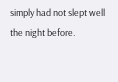simply had not slept well the night before.